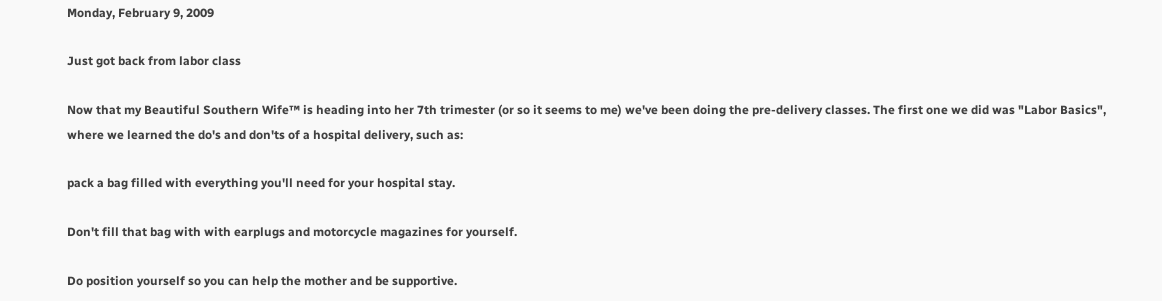Monday, February 9, 2009

Just got back from labor class

Now that my Beautiful Southern Wife™ is heading into her 7th trimester (or so it seems to me) we've been doing the pre-delivery classes. The first one we did was "Labor Basics", where we learned the do's and don'ts of a hospital delivery, such as:

pack a bag filled with everything you'll need for your hospital stay.

Don't fill that bag with with earplugs and motorcycle magazines for yourself.

Do position yourself so you can help the mother and be supportive.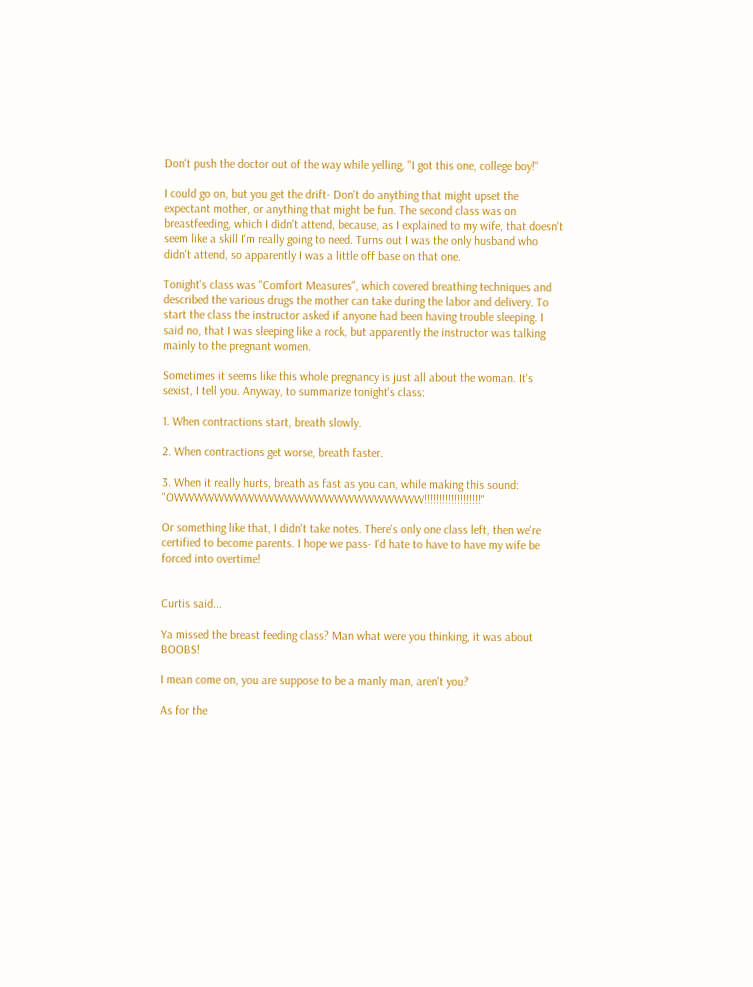Don't push the doctor out of the way while yelling, "I got this one, college boy!"

I could go on, but you get the drift- Don't do anything that might upset the expectant mother, or anything that might be fun. The second class was on breastfeeding, which I didn't attend, because, as I explained to my wife, that doesn't seem like a skill I'm really going to need. Turns out I was the only husband who didn't attend, so apparently I was a little off base on that one.

Tonight's class was "Comfort Measures", which covered breathing techniques and described the various drugs the mother can take during the labor and delivery. To start the class the instructor asked if anyone had been having trouble sleeping. I said no, that I was sleeping like a rock, but apparently the instructor was talking mainly to the pregnant women.

Sometimes it seems like this whole pregnancy is just all about the woman. It's sexist, I tell you. Anyway, to summarize tonight's class:

1. When contractions start, breath slowly.

2. When contractions get worse, breath faster.

3. When it really hurts, breath as fast as you can, while making this sound: "OWWWWWWWWWWWWWWWWWWWWWWWWW!!!!!!!!!!!!!!!!!!!"

Or something like that, I didn't take notes. There's only one class left, then we're certified to become parents. I hope we pass- I'd hate to have to have my wife be forced into overtime!


Curtis said...

Ya missed the breast feeding class? Man what were you thinking, it was about BOOBS!

I mean come on, you are suppose to be a manly man, aren't you?

As for the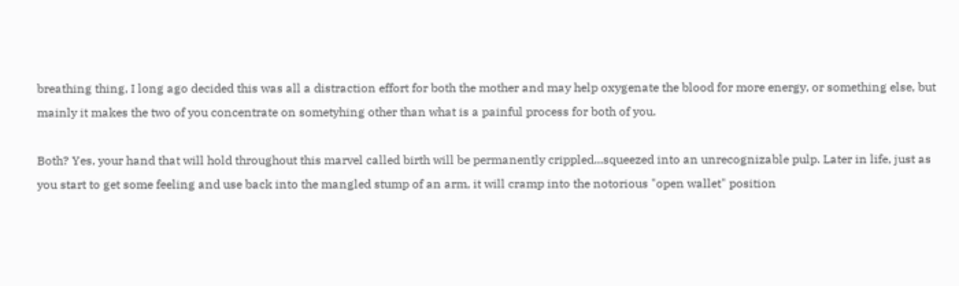breathing thing, I long ago decided this was all a distraction effort for both the mother and may help oxygenate the blood for more energy, or something else, but mainly it makes the two of you concentrate on sometyhing other than what is a painful process for both of you.

Both? Yes, your hand that will hold throughout this marvel called birth will be permanently crippled...squeezed into an unrecognizable pulp. Later in life, just as you start to get some feeling and use back into the mangled stump of an arm, it will cramp into the notorious "open wallet" position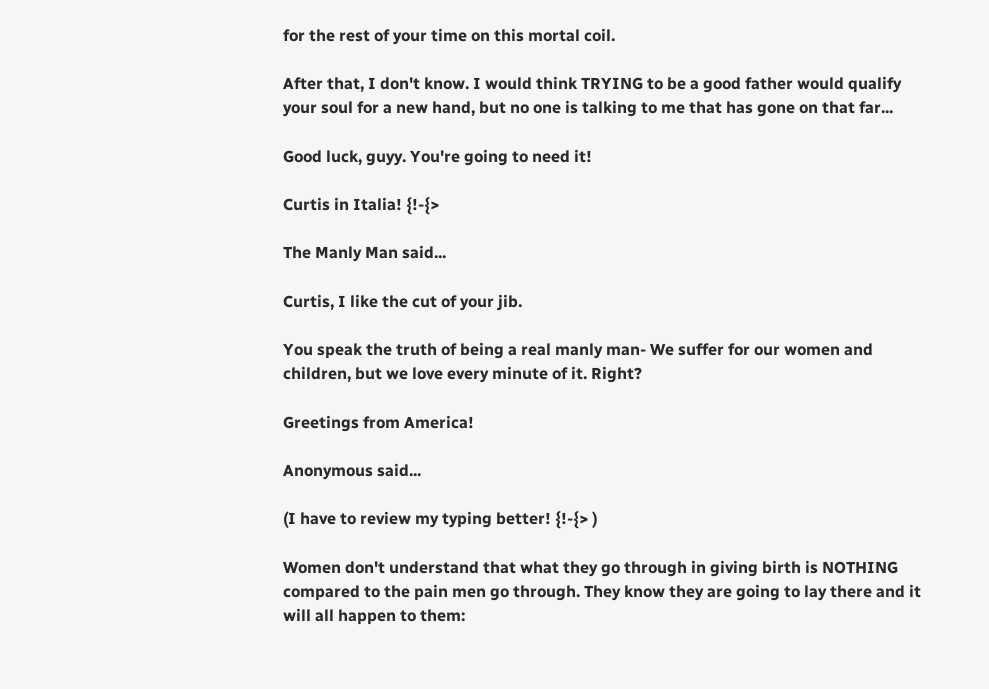for the rest of your time on this mortal coil.

After that, I don't know. I would think TRYING to be a good father would qualify your soul for a new hand, but no one is talking to me that has gone on that far...

Good luck, guyy. You're going to need it!

Curtis in Italia! {!-{>

The Manly Man said...

Curtis, I like the cut of your jib.

You speak the truth of being a real manly man- We suffer for our women and children, but we love every minute of it. Right?

Greetings from America!

Anonymous said...

(I have to review my typing better! {!-{> )

Women don't understand that what they go through in giving birth is NOTHING compared to the pain men go through. They know they are going to lay there and it will all happen to them: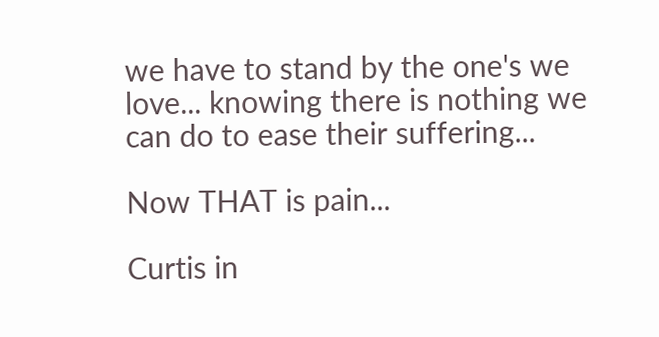we have to stand by the one's we love... knowing there is nothing we can do to ease their suffering...

Now THAT is pain...

Curtis in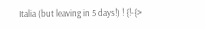Italia (but leaving in 5 days!) ! {!-{>